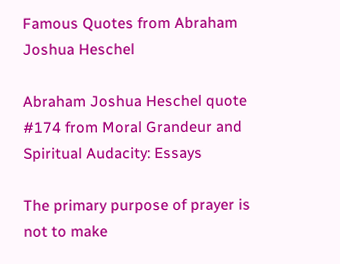Famous Quotes from Abraham Joshua Heschel

Abraham Joshua Heschel quote #174 from Moral Grandeur and Spiritual Audacity: Essays

The primary purpose of prayer is not to make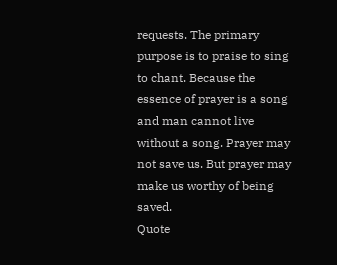requests. The primary purpose is to praise to sing to chant. Because the essence of prayer is a song and man cannot live without a song. Prayer may not save us. But prayer may make us worthy of being saved.
Quote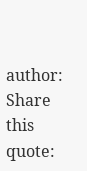author:
Share this quote: